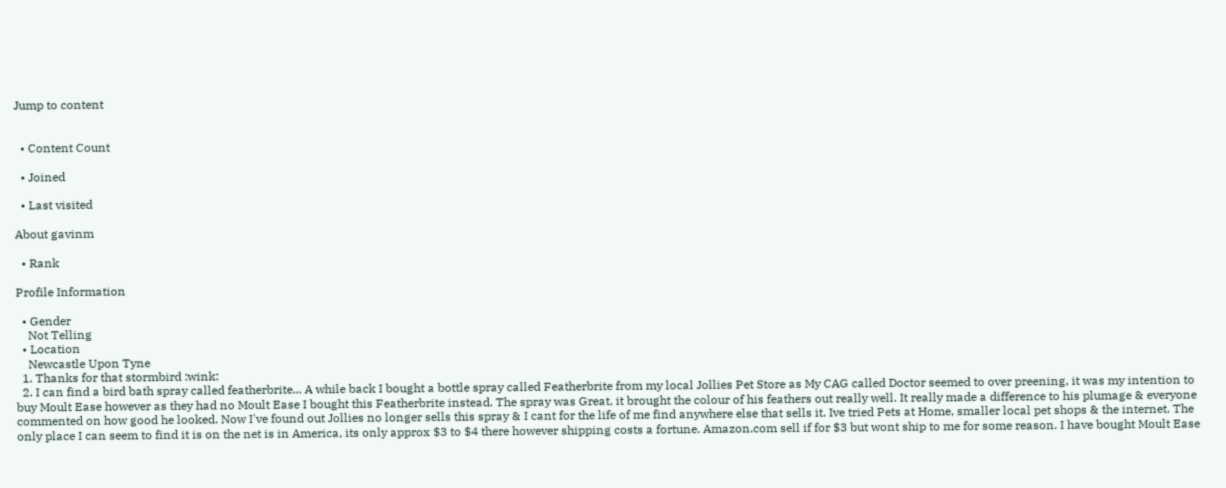Jump to content


  • Content Count

  • Joined

  • Last visited

About gavinm

  • Rank

Profile Information

  • Gender
    Not Telling
  • Location
    Newcastle Upon Tyne
  1. Thanks for that stormbird :wink:
  2. I can find a bird bath spray called featherbrite... A while back I bought a bottle spray called Featherbrite from my local Jollies Pet Store as My CAG called Doctor seemed to over preening, it was my intention to buy Moult Ease however as they had no Moult Ease I bought this Featherbrite instead. The spray was Great, it brought the colour of his feathers out really well. It really made a difference to his plumage & everyone commented on how good he looked. Now I've found out Jollies no longer sells this spray & I cant for the life of me find anywhere else that sells it. Ive tried Pets at Home, smaller local pet shops & the internet. The only place I can seem to find it is on the net is in America, its only approx $3 to $4 there however shipping costs a fortune. Amazon.com sell if for $3 but wont ship to me for some reason. I have bought Moult Ease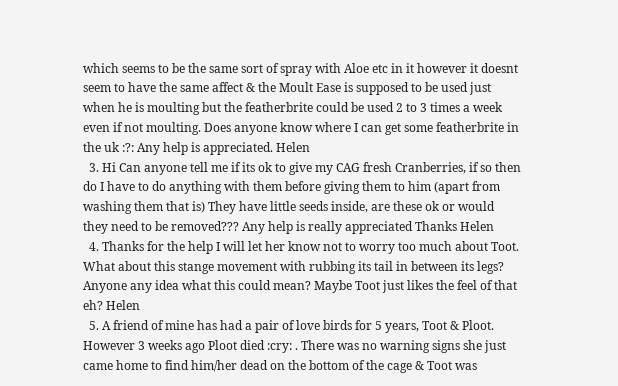which seems to be the same sort of spray with Aloe etc in it however it doesnt seem to have the same affect & the Moult Ease is supposed to be used just when he is moulting but the featherbrite could be used 2 to 3 times a week even if not moulting. Does anyone know where I can get some featherbrite in the uk :?: Any help is appreciated. Helen
  3. Hi Can anyone tell me if its ok to give my CAG fresh Cranberries, if so then do I have to do anything with them before giving them to him (apart from washing them that is) They have little seeds inside, are these ok or would they need to be removed??? Any help is really appreciated Thanks Helen
  4. Thanks for the help I will let her know not to worry too much about Toot. What about this stange movement with rubbing its tail in between its legs? Anyone any idea what this could mean? Maybe Toot just likes the feel of that eh? Helen
  5. A friend of mine has had a pair of love birds for 5 years, Toot & Ploot. However 3 weeks ago Ploot died :cry: . There was no warning signs she just came home to find him/her dead on the bottom of the cage & Toot was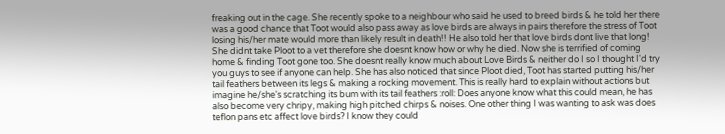freaking out in the cage. She recently spoke to a neighbour who said he used to breed birds & he told her there was a good chance that Toot would also pass away as love birds are always in pairs therefore the stress of Toot losing his/her mate would more than likely result in death!! He also told her that love birds dont live that long! She didnt take Ploot to a vet therefore she doesnt know how or why he died. Now she is terrified of coming home & finding Toot gone too. She doesnt really know much about Love Birds & neither do I so I thought I'd try you guys to see if anyone can help. She has also noticed that since Ploot died, Toot has started putting his/her tail feathers between its legs & making a rocking movement. This is really hard to explain without actions but imagine he/she's scratching its bum with its tail feathers :roll: Does anyone know what this could mean, he has also become very chripy, making high pitched chirps & noises. One other thing I was wanting to ask was does teflon pans etc affect love birds? I know they could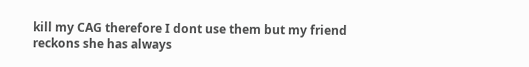kill my CAG therefore I dont use them but my friend reckons she has always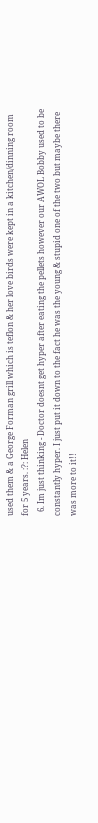used them & a George Forman grill which is teflon & her love birds were kept in a kitchen/dinning room for 5 years. :?: Helen
  6. Im just thinking - Doctor doesnt get hyper after eating the pellets however our AWOL Bobby used to be constantly hyper. I just put it down to the fact he was the young & stupid one of the two but maybe there was more to it!!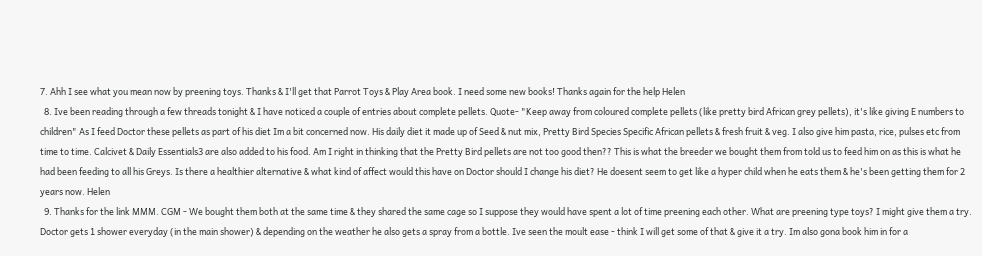7. Ahh I see what you mean now by preening toys. Thanks & I'll get that Parrot Toys & Play Area book. I need some new books! Thanks again for the help Helen
  8. Ive been reading through a few threads tonight & I have noticed a couple of entries about complete pellets. Quote- "Keep away from coloured complete pellets (like pretty bird African grey pellets), it's like giving E numbers to children" As I feed Doctor these pellets as part of his diet Im a bit concerned now. His daily diet it made up of Seed & nut mix, Pretty Bird Species Specific African pellets & fresh fruit & veg. I also give him pasta, rice, pulses etc from time to time. Calcivet & Daily Essentials3 are also added to his food. Am I right in thinking that the Pretty Bird pellets are not too good then?? This is what the breeder we bought them from told us to feed him on as this is what he had been feeding to all his Greys. Is there a healthier alternative & what kind of affect would this have on Doctor should I change his diet? He doesent seem to get like a hyper child when he eats them & he's been getting them for 2 years now. Helen
  9. Thanks for the link MMM. CGM - We bought them both at the same time & they shared the same cage so I suppose they would have spent a lot of time preening each other. What are preening type toys? I might give them a try. Doctor gets 1 shower everyday (in the main shower) & depending on the weather he also gets a spray from a bottle. Ive seen the moult ease - think I will get some of that & give it a try. Im also gona book him in for a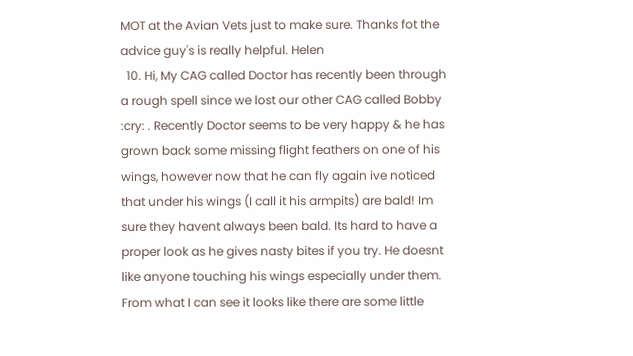MOT at the Avian Vets just to make sure. Thanks fot the advice guy's is really helpful. Helen
  10. Hi, My CAG called Doctor has recently been through a rough spell since we lost our other CAG called Bobby :cry: . Recently Doctor seems to be very happy & he has grown back some missing flight feathers on one of his wings, however now that he can fly again ive noticed that under his wings (I call it his armpits) are bald! Im sure they havent always been bald. Its hard to have a proper look as he gives nasty bites if you try. He doesnt like anyone touching his wings especially under them. From what I can see it looks like there are some little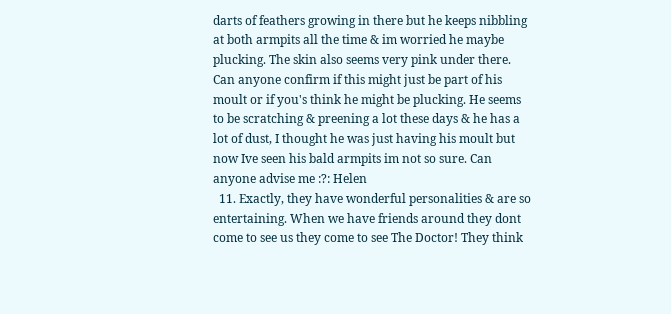darts of feathers growing in there but he keeps nibbling at both armpits all the time & im worried he maybe plucking. The skin also seems very pink under there. Can anyone confirm if this might just be part of his moult or if you's think he might be plucking. He seems to be scratching & preening a lot these days & he has a lot of dust, I thought he was just having his moult but now Ive seen his bald armpits im not so sure. Can anyone advise me :?: Helen
  11. Exactly, they have wonderful personalities & are so entertaining. When we have friends around they dont come to see us they come to see The Doctor! They think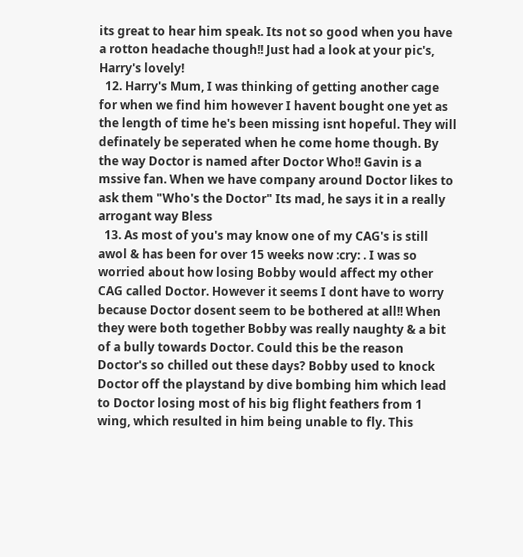its great to hear him speak. Its not so good when you have a rotton headache though!! Just had a look at your pic's, Harry's lovely!
  12. Harry's Mum, I was thinking of getting another cage for when we find him however I havent bought one yet as the length of time he's been missing isnt hopeful. They will definately be seperated when he come home though. By the way Doctor is named after Doctor Who!! Gavin is a mssive fan. When we have company around Doctor likes to ask them "Who's the Doctor" Its mad, he says it in a really arrogant way Bless
  13. As most of you's may know one of my CAG's is still awol & has been for over 15 weeks now :cry: . I was so worried about how losing Bobby would affect my other CAG called Doctor. However it seems I dont have to worry because Doctor dosent seem to be bothered at all!! When they were both together Bobby was really naughty & a bit of a bully towards Doctor. Could this be the reason Doctor's so chilled out these days? Bobby used to knock Doctor off the playstand by dive bombing him which lead to Doctor losing most of his big flight feathers from 1 wing, which resulted in him being unable to fly. This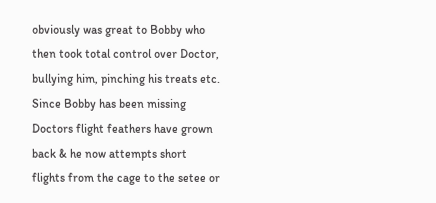obviously was great to Bobby who then took total control over Doctor, bullying him, pinching his treats etc. Since Bobby has been missing Doctors flight feathers have grown back & he now attempts short flights from the cage to the setee or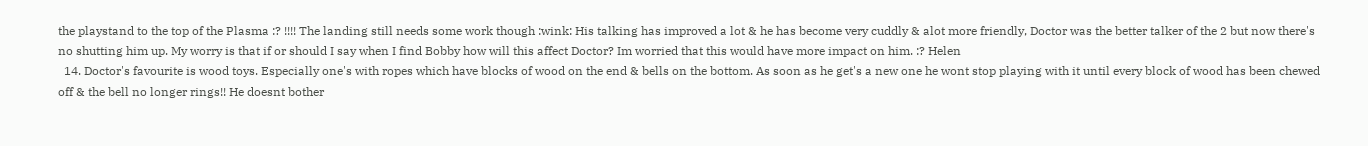the playstand to the top of the Plasma :? !!!! The landing still needs some work though :wink: His talking has improved a lot & he has become very cuddly & alot more friendly, Doctor was the better talker of the 2 but now there's no shutting him up. My worry is that if or should I say when I find Bobby how will this affect Doctor? Im worried that this would have more impact on him. :? Helen
  14. Doctor's favourite is wood toys. Especially one's with ropes which have blocks of wood on the end & bells on the bottom. As soon as he get's a new one he wont stop playing with it until every block of wood has been chewed off & the bell no longer rings!! He doesnt bother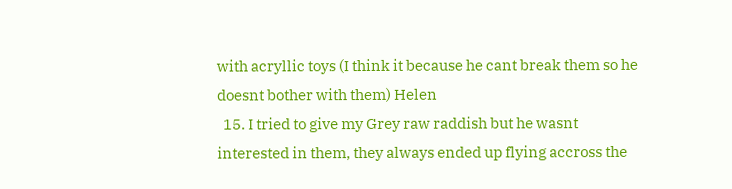with acryllic toys (I think it because he cant break them so he doesnt bother with them) Helen
  15. I tried to give my Grey raw raddish but he wasnt interested in them, they always ended up flying accross the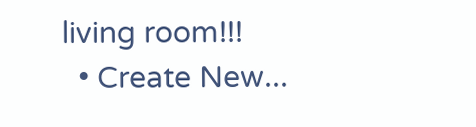living room!!!
  • Create New...